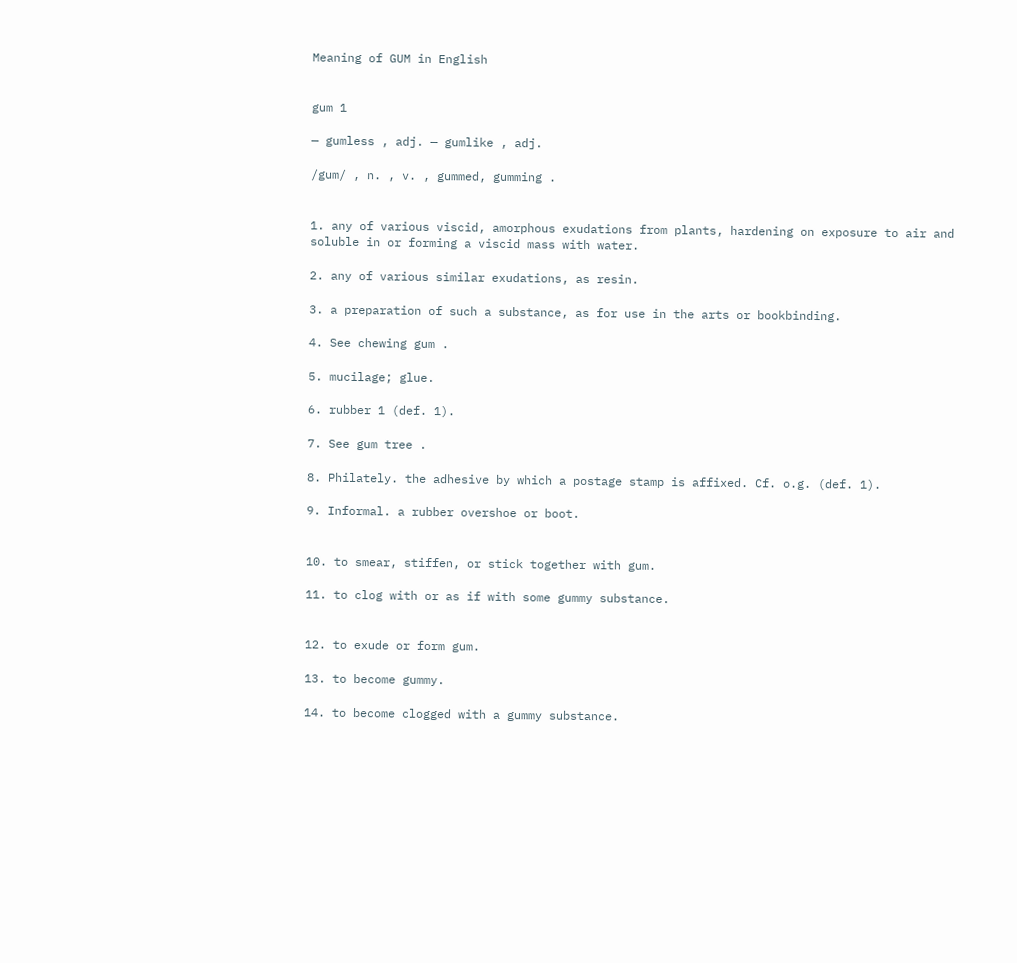Meaning of GUM in English


gum 1

— gumless , adj. — gumlike , adj.

/gum/ , n. , v. , gummed, gumming .


1. any of various viscid, amorphous exudations from plants, hardening on exposure to air and soluble in or forming a viscid mass with water.

2. any of various similar exudations, as resin.

3. a preparation of such a substance, as for use in the arts or bookbinding.

4. See chewing gum .

5. mucilage; glue.

6. rubber 1 (def. 1).

7. See gum tree .

8. Philately. the adhesive by which a postage stamp is affixed. Cf. o.g. (def. 1).

9. Informal. a rubber overshoe or boot.


10. to smear, stiffen, or stick together with gum.

11. to clog with or as if with some gummy substance.


12. to exude or form gum.

13. to become gummy.

14. to become clogged with a gummy substance.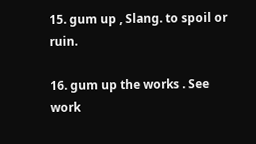15. gum up , Slang. to spoil or ruin.

16. gum up the works . See work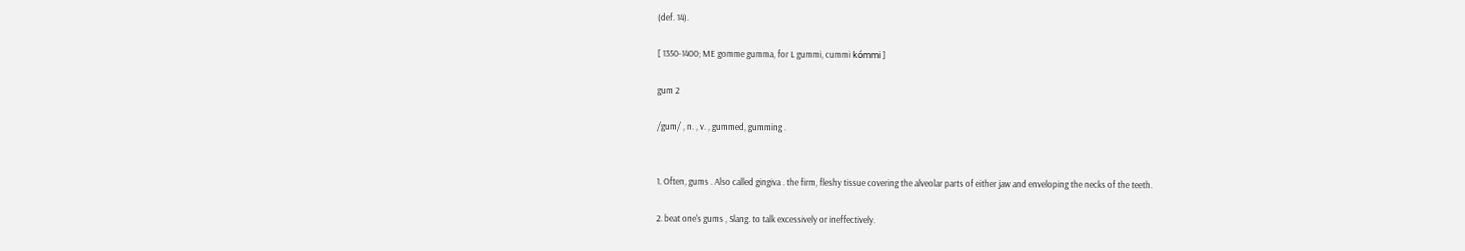(def. 14).

[ 1350-1400; ME gomme gumma, for L gummi, cummi kómmi ]

gum 2

/gum/ , n. , v. , gummed, gumming .


1. Often, gums . Also called gingiva . the firm, fleshy tissue covering the alveolar parts of either jaw and enveloping the necks of the teeth.

2. beat one's gums , Slang. to talk excessively or ineffectively.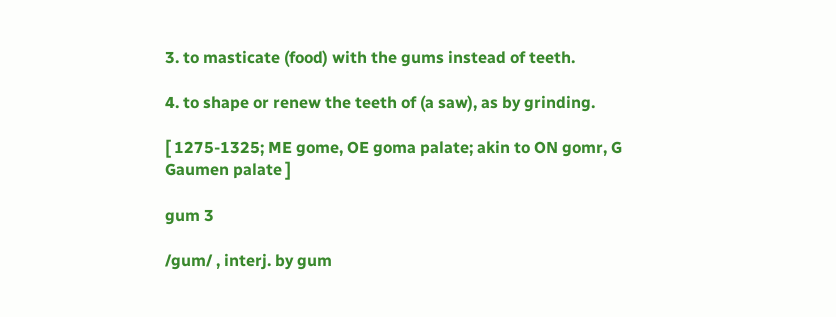3. to masticate (food) with the gums instead of teeth.

4. to shape or renew the teeth of (a saw), as by grinding.

[ 1275-1325; ME gome, OE goma palate; akin to ON gomr, G Gaumen palate ]

gum 3

/gum/ , interj. by gum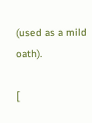(used as a mild oath).

[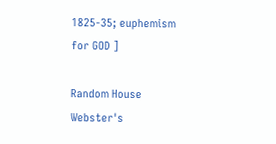1825-35; euphemism for GOD ]

Random House Webster's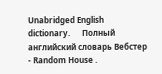Unabridged English dictionary.      Полный английский словарь Вебстер - Random House .